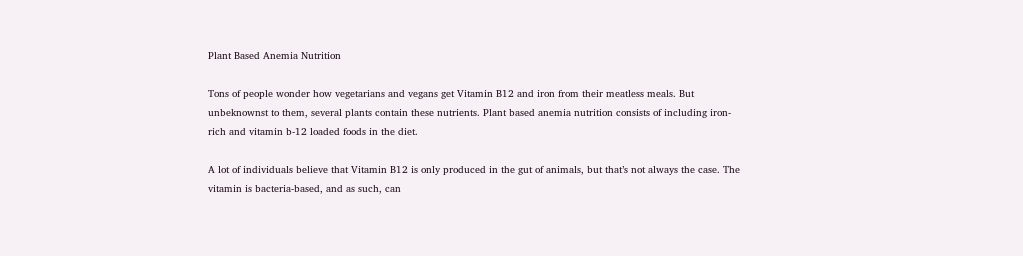Plant Based Anemia Nutrition

Tons of people wonder how vegetarians and vegans get Vitamin B12 and iron from their meatless meals. But unbeknownst to them, several plants contain these nutrients. Plant based anemia nutrition consists of including iron-rich and vitamin b-12 loaded foods in the diet.

A lot of individuals believe that Vitamin B12 is only produced in the gut of animals, but that’s not always the case. The vitamin is bacteria-based, and as such, can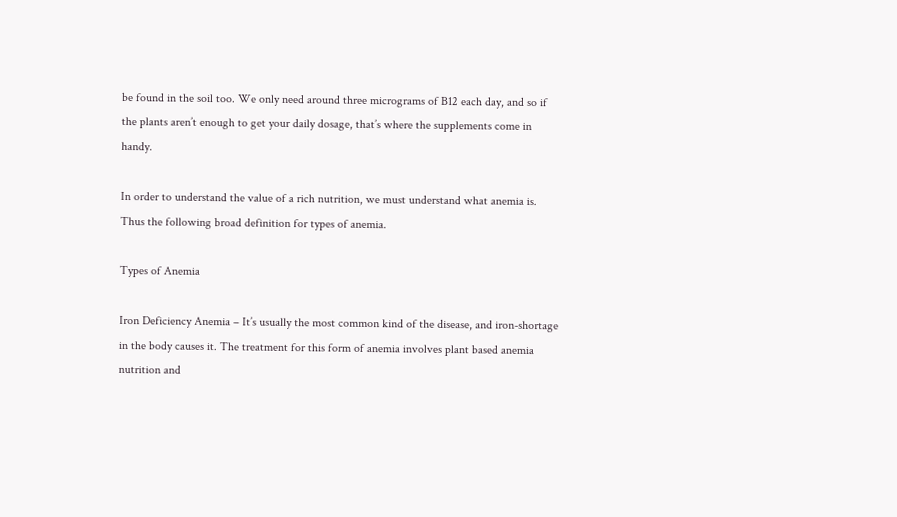be found in the soil too. We only need around three micrograms of B12 each day, and so if the plants aren’t enough to get your daily dosage, that’s where the supplements come in handy.

In order to understand the value of a rich nutrition, we must understand what anemia is. Thus the following broad definition for types of anemia.

Types of Anemia

Iron Deficiency Anemia – It’s usually the most common kind of the disease, and iron-shortage in the body causes it. The treatment for this form of anemia involves plant based anemia nutrition and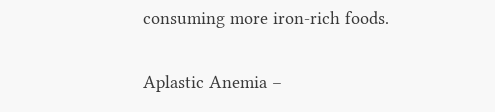consuming more iron-rich foods.

Aplastic Anemia –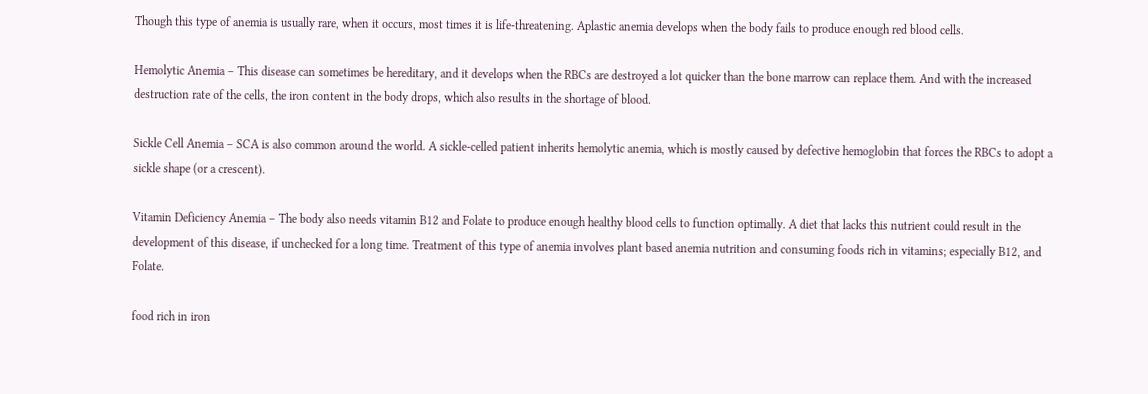Though this type of anemia is usually rare, when it occurs, most times it is life-threatening. Aplastic anemia develops when the body fails to produce enough red blood cells.

Hemolytic Anemia – This disease can sometimes be hereditary, and it develops when the RBCs are destroyed a lot quicker than the bone marrow can replace them. And with the increased destruction rate of the cells, the iron content in the body drops, which also results in the shortage of blood.

Sickle Cell Anemia – SCA is also common around the world. A sickle-celled patient inherits hemolytic anemia, which is mostly caused by defective hemoglobin that forces the RBCs to adopt a sickle shape (or a crescent).

Vitamin Deficiency Anemia – The body also needs vitamin B12 and Folate to produce enough healthy blood cells to function optimally. A diet that lacks this nutrient could result in the development of this disease, if unchecked for a long time. Treatment of this type of anemia involves plant based anemia nutrition and consuming foods rich in vitamins; especially B12, and Folate.

food rich in iron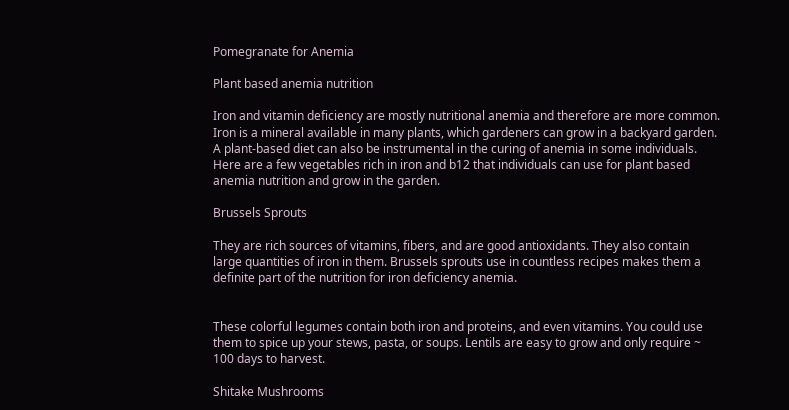Pomegranate for Anemia

Plant based anemia nutrition

Iron and vitamin deficiency are mostly nutritional anemia and therefore are more common. Iron is a mineral available in many plants, which gardeners can grow in a backyard garden. A plant-based diet can also be instrumental in the curing of anemia in some individuals. Here are a few vegetables rich in iron and b12 that individuals can use for plant based anemia nutrition and grow in the garden.

Brussels Sprouts

They are rich sources of vitamins, fibers, and are good antioxidants. They also contain large quantities of iron in them. Brussels sprouts use in countless recipes makes them a definite part of the nutrition for iron deficiency anemia.


These colorful legumes contain both iron and proteins, and even vitamins. You could use them to spice up your stews, pasta, or soups. Lentils are easy to grow and only require ~ 100 days to harvest.

Shitake Mushrooms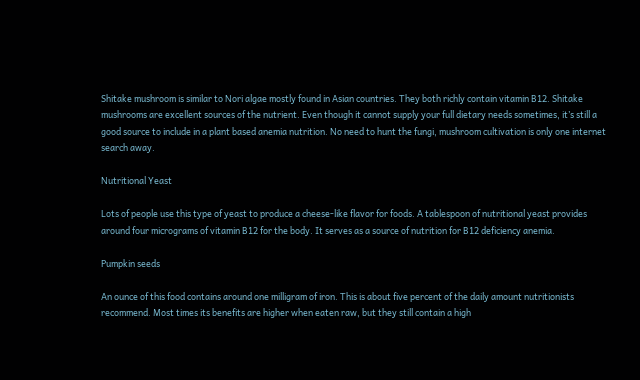Shitake mushroom is similar to Nori algae mostly found in Asian countries. They both richly contain vitamin B12. Shitake mushrooms are excellent sources of the nutrient. Even though it cannot supply your full dietary needs sometimes, it’s still a good source to include in a plant based anemia nutrition. No need to hunt the fungi, mushroom cultivation is only one internet search away.

Nutritional Yeast

Lots of people use this type of yeast to produce a cheese-like flavor for foods. A tablespoon of nutritional yeast provides around four micrograms of vitamin B12 for the body. It serves as a source of nutrition for B12 deficiency anemia.

Pumpkin seeds

An ounce of this food contains around one milligram of iron. This is about five percent of the daily amount nutritionists recommend. Most times its benefits are higher when eaten raw, but they still contain a high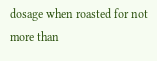dosage when roasted for not more than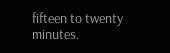fifteen to twenty minutes.